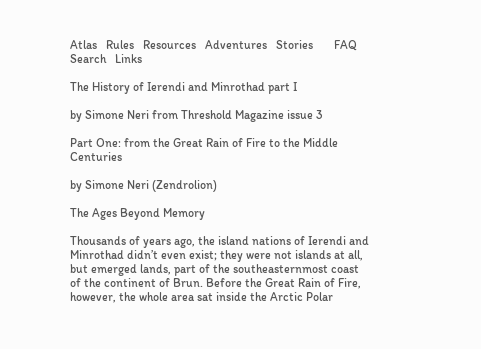Atlas   Rules   Resources   Adventures   Stories       FAQ   Search   Links

The History of Ierendi and Minrothad part I

by Simone Neri from Threshold Magazine issue 3

Part One: from the Great Rain of Fire to the Middle Centuries

by Simone Neri (Zendrolion)

The Ages Beyond Memory

Thousands of years ago, the island nations of Ierendi and Minrothad didn’t even exist; they were not islands at all, but emerged lands, part of the southeasternmost coast of the continent of Brun. Before the Great Rain of Fire, however, the whole area sat inside the Arctic Polar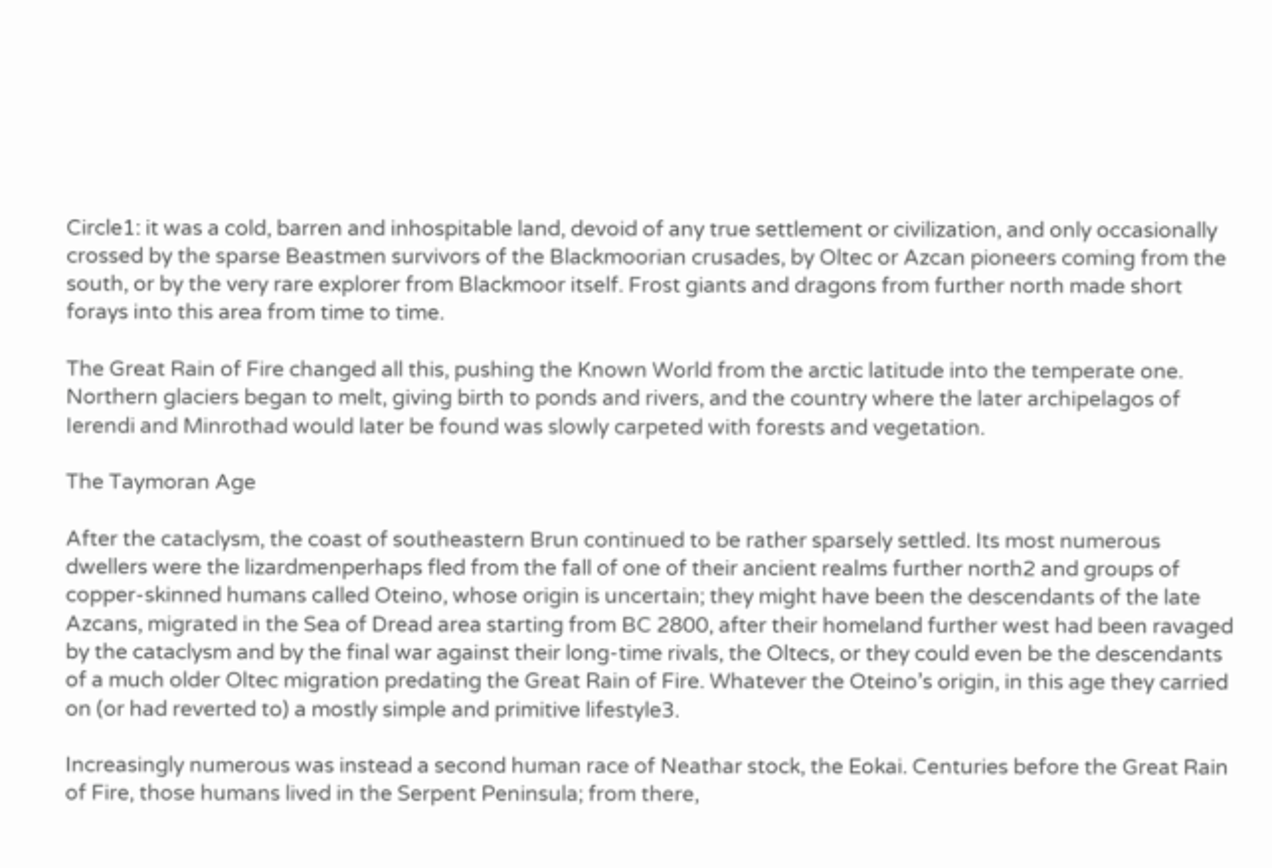Circle1: it was a cold, barren and inhospitable land, devoid of any true settlement or civilization, and only occasionally crossed by the sparse Beastmen survivors of the Blackmoorian crusades, by Oltec or Azcan pioneers coming from the south, or by the very rare explorer from Blackmoor itself. Frost giants and dragons from further north made short forays into this area from time to time.

The Great Rain of Fire changed all this, pushing the Known World from the arctic latitude into the temperate one. Northern glaciers began to melt, giving birth to ponds and rivers, and the country where the later archipelagos of Ierendi and Minrothad would later be found was slowly carpeted with forests and vegetation.

The Taymoran Age

After the cataclysm, the coast of southeastern Brun continued to be rather sparsely settled. Its most numerous dwellers were the lizardmenperhaps fled from the fall of one of their ancient realms further north2 and groups of copper-skinned humans called Oteino, whose origin is uncertain; they might have been the descendants of the late Azcans, migrated in the Sea of Dread area starting from BC 2800, after their homeland further west had been ravaged by the cataclysm and by the final war against their long-time rivals, the Oltecs, or they could even be the descendants of a much older Oltec migration predating the Great Rain of Fire. Whatever the Oteino’s origin, in this age they carried on (or had reverted to) a mostly simple and primitive lifestyle3.

Increasingly numerous was instead a second human race of Neathar stock, the Eokai. Centuries before the Great Rain of Fire, those humans lived in the Serpent Peninsula; from there,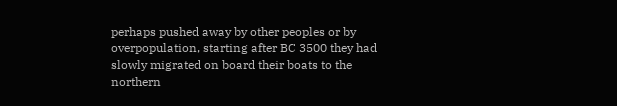perhaps pushed away by other peoples or by overpopulation, starting after BC 3500 they had slowly migrated on board their boats to the northern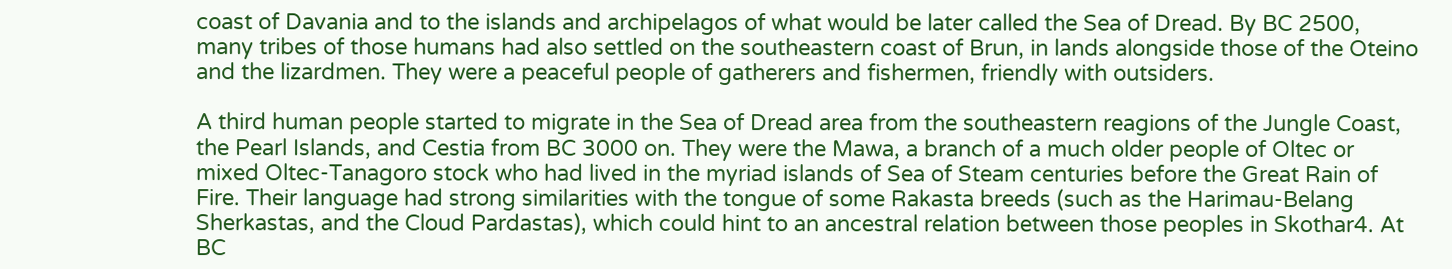coast of Davania and to the islands and archipelagos of what would be later called the Sea of Dread. By BC 2500, many tribes of those humans had also settled on the southeastern coast of Brun, in lands alongside those of the Oteino and the lizardmen. They were a peaceful people of gatherers and fishermen, friendly with outsiders.

A third human people started to migrate in the Sea of Dread area from the southeastern reagions of the Jungle Coast, the Pearl Islands, and Cestia from BC 3000 on. They were the Mawa, a branch of a much older people of Oltec or mixed Oltec-Tanagoro stock who had lived in the myriad islands of Sea of Steam centuries before the Great Rain of Fire. Their language had strong similarities with the tongue of some Rakasta breeds (such as the Harimau-Belang Sherkastas, and the Cloud Pardastas), which could hint to an ancestral relation between those peoples in Skothar4. At BC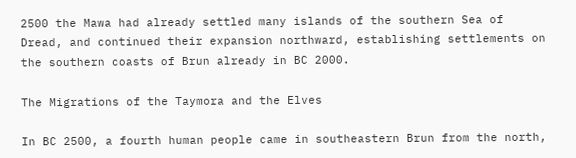2500 the Mawa had already settled many islands of the southern Sea of Dread, and continued their expansion northward, establishing settlements on the southern coasts of Brun already in BC 2000.

The Migrations of the Taymora and the Elves

In BC 2500, a fourth human people came in southeastern Brun from the north,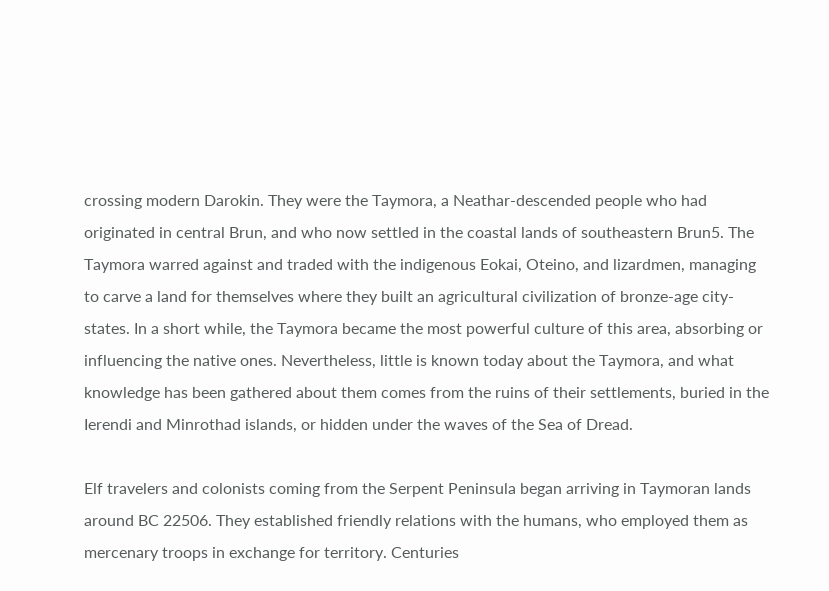crossing modern Darokin. They were the Taymora, a Neathar-descended people who had originated in central Brun, and who now settled in the coastal lands of southeastern Brun5. The Taymora warred against and traded with the indigenous Eokai, Oteino, and lizardmen, managing to carve a land for themselves where they built an agricultural civilization of bronze-age city-states. In a short while, the Taymora became the most powerful culture of this area, absorbing or influencing the native ones. Nevertheless, little is known today about the Taymora, and what knowledge has been gathered about them comes from the ruins of their settlements, buried in the Ierendi and Minrothad islands, or hidden under the waves of the Sea of Dread.

Elf travelers and colonists coming from the Serpent Peninsula began arriving in Taymoran lands around BC 22506. They established friendly relations with the humans, who employed them as mercenary troops in exchange for territory. Centuries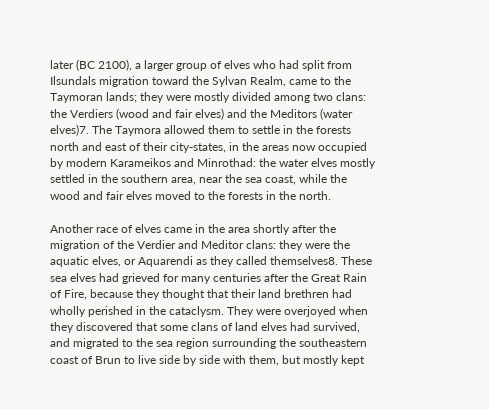later (BC 2100), a larger group of elves who had split from Ilsundals migration toward the Sylvan Realm, came to the Taymoran lands; they were mostly divided among two clans: the Verdiers (wood and fair elves) and the Meditors (water elves)7. The Taymora allowed them to settle in the forests north and east of their city-states, in the areas now occupied by modern Karameikos and Minrothad: the water elves mostly settled in the southern area, near the sea coast, while the wood and fair elves moved to the forests in the north.

Another race of elves came in the area shortly after the migration of the Verdier and Meditor clans: they were the aquatic elves, or Aquarendi as they called themselves8. These sea elves had grieved for many centuries after the Great Rain of Fire, because they thought that their land brethren had wholly perished in the cataclysm. They were overjoyed when they discovered that some clans of land elves had survived, and migrated to the sea region surrounding the southeastern coast of Brun to live side by side with them, but mostly kept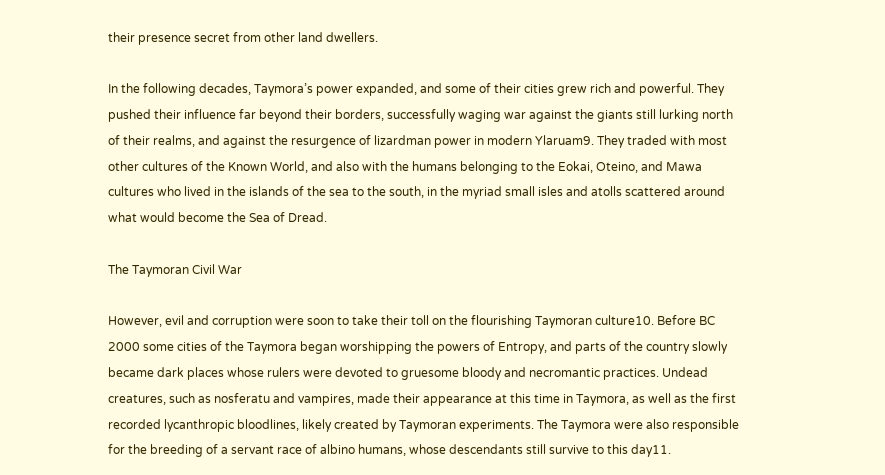their presence secret from other land dwellers.

In the following decades, Taymora’s power expanded, and some of their cities grew rich and powerful. They pushed their influence far beyond their borders, successfully waging war against the giants still lurking north of their realms, and against the resurgence of lizardman power in modern Ylaruam9. They traded with most other cultures of the Known World, and also with the humans belonging to the Eokai, Oteino, and Mawa cultures who lived in the islands of the sea to the south, in the myriad small isles and atolls scattered around what would become the Sea of Dread.

The Taymoran Civil War

However, evil and corruption were soon to take their toll on the flourishing Taymoran culture10. Before BC 2000 some cities of the Taymora began worshipping the powers of Entropy, and parts of the country slowly became dark places whose rulers were devoted to gruesome bloody and necromantic practices. Undead creatures, such as nosferatu and vampires, made their appearance at this time in Taymora, as well as the first recorded lycanthropic bloodlines, likely created by Taymoran experiments. The Taymora were also responsible for the breeding of a servant race of albino humans, whose descendants still survive to this day11.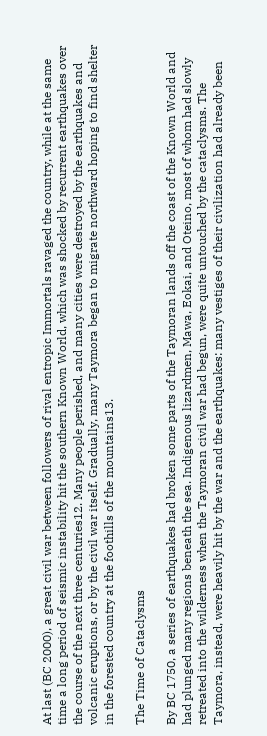At last (BC 2000), a great civil war between followers of rival entropic Immortals ravaged the country, while at the same time a long period of seismic instability hit the southern Known World, which was shocked by recurrent earthquakes over the course of the next three centuries12. Many people perished, and many cities were destroyed by the earthquakes and volcanic eruptions, or by the civil war itself. Gradually, many Taymora began to migrate northward hoping to find shelter in the forested country at the foothills of the mountains13.

The Time of Cataclysms

By BC 1750, a series of earthquakes had broken some parts of the Taymoran lands off the coast of the Known World and had plunged many regions beneath the sea. Indigenous lizardmen, Mawa, Eokai, and Oteino, most of whom had slowly retreated into the wilderness when the Taymoran civil war had begun, were quite untouched by the cataclysms. The Taymora, instead, were heavily hit by the war and the earthquakes: many vestiges of their civilization had already been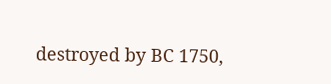destroyed by BC 1750,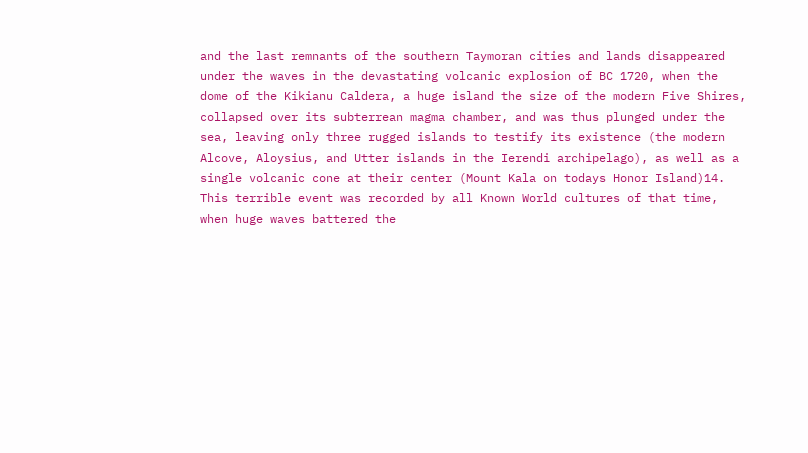and the last remnants of the southern Taymoran cities and lands disappeared under the waves in the devastating volcanic explosion of BC 1720, when the dome of the Kikianu Caldera, a huge island the size of the modern Five Shires, collapsed over its subterrean magma chamber, and was thus plunged under the sea, leaving only three rugged islands to testify its existence (the modern Alcove, Aloysius, and Utter islands in the Ierendi archipelago), as well as a single volcanic cone at their center (Mount Kala on todays Honor Island)14. This terrible event was recorded by all Known World cultures of that time, when huge waves battered the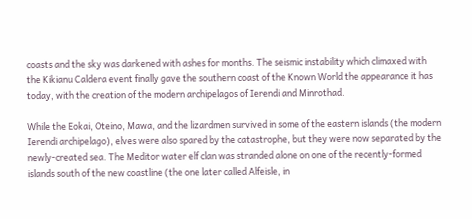coasts and the sky was darkened with ashes for months. The seismic instability which climaxed with the Kikianu Caldera event finally gave the southern coast of the Known World the appearance it has today, with the creation of the modern archipelagos of Ierendi and Minrothad.

While the Eokai, Oteino, Mawa, and the lizardmen survived in some of the eastern islands (the modern Ierendi archipelago), elves were also spared by the catastrophe, but they were now separated by the newly-created sea. The Meditor water elf clan was stranded alone on one of the recently-formed islands south of the new coastline (the one later called Alfeisle, in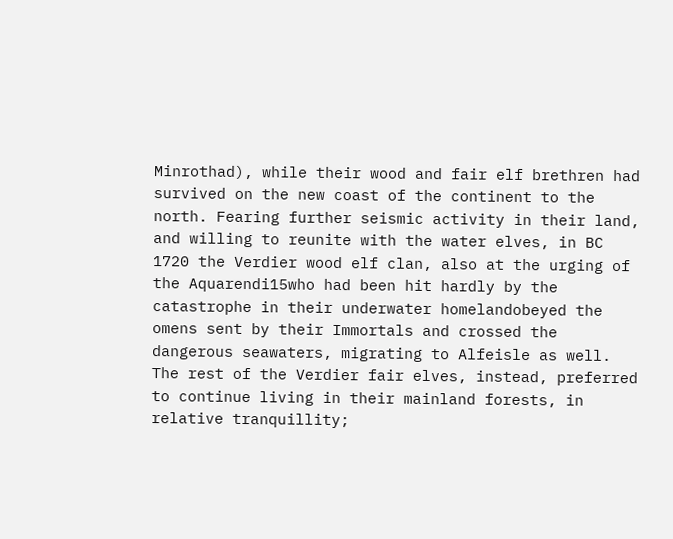Minrothad), while their wood and fair elf brethren had survived on the new coast of the continent to the north. Fearing further seismic activity in their land, and willing to reunite with the water elves, in BC 1720 the Verdier wood elf clan, also at the urging of the Aquarendi15who had been hit hardly by the catastrophe in their underwater homelandobeyed the omens sent by their Immortals and crossed the dangerous seawaters, migrating to Alfeisle as well. The rest of the Verdier fair elves, instead, preferred to continue living in their mainland forests, in relative tranquillity;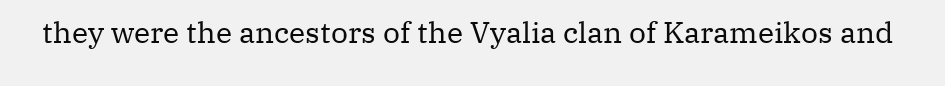they were the ancestors of the Vyalia clan of Karameikos and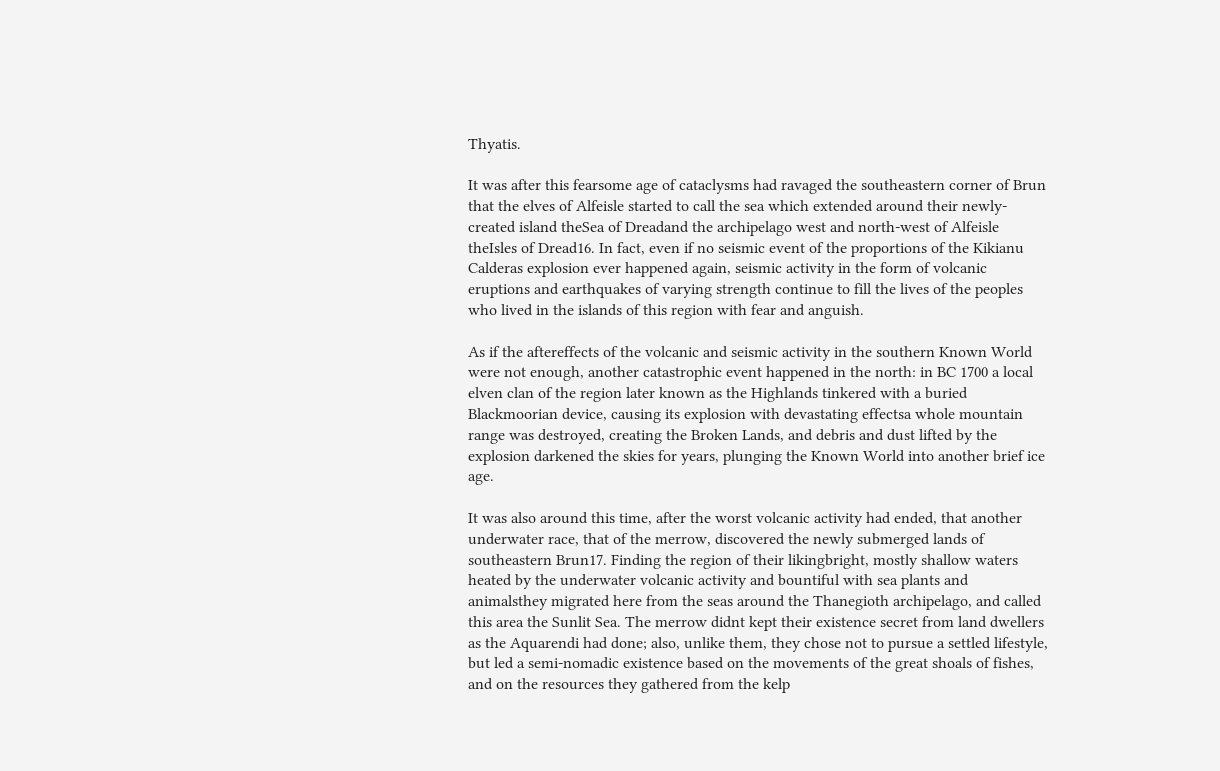Thyatis.

It was after this fearsome age of cataclysms had ravaged the southeastern corner of Brun that the elves of Alfeisle started to call the sea which extended around their newly-created island theSea of Dreadand the archipelago west and north-west of Alfeisle theIsles of Dread16. In fact, even if no seismic event of the proportions of the Kikianu Calderas explosion ever happened again, seismic activity in the form of volcanic eruptions and earthquakes of varying strength continue to fill the lives of the peoples who lived in the islands of this region with fear and anguish.

As if the aftereffects of the volcanic and seismic activity in the southern Known World were not enough, another catastrophic event happened in the north: in BC 1700 a local elven clan of the region later known as the Highlands tinkered with a buried Blackmoorian device, causing its explosion with devastating effectsa whole mountain range was destroyed, creating the Broken Lands, and debris and dust lifted by the explosion darkened the skies for years, plunging the Known World into another brief ice age.

It was also around this time, after the worst volcanic activity had ended, that another underwater race, that of the merrow, discovered the newly submerged lands of southeastern Brun17. Finding the region of their likingbright, mostly shallow waters heated by the underwater volcanic activity and bountiful with sea plants and animalsthey migrated here from the seas around the Thanegioth archipelago, and called this area the Sunlit Sea. The merrow didnt kept their existence secret from land dwellers as the Aquarendi had done; also, unlike them, they chose not to pursue a settled lifestyle, but led a semi-nomadic existence based on the movements of the great shoals of fishes, and on the resources they gathered from the kelp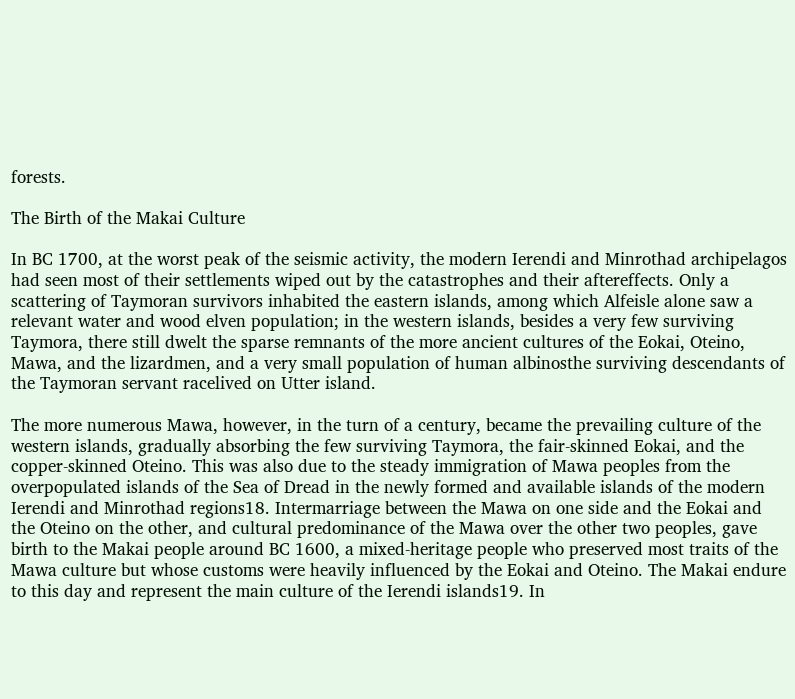forests.

The Birth of the Makai Culture

In BC 1700, at the worst peak of the seismic activity, the modern Ierendi and Minrothad archipelagos had seen most of their settlements wiped out by the catastrophes and their aftereffects. Only a scattering of Taymoran survivors inhabited the eastern islands, among which Alfeisle alone saw a relevant water and wood elven population; in the western islands, besides a very few surviving Taymora, there still dwelt the sparse remnants of the more ancient cultures of the Eokai, Oteino, Mawa, and the lizardmen, and a very small population of human albinosthe surviving descendants of the Taymoran servant racelived on Utter island.

The more numerous Mawa, however, in the turn of a century, became the prevailing culture of the western islands, gradually absorbing the few surviving Taymora, the fair-skinned Eokai, and the copper-skinned Oteino. This was also due to the steady immigration of Mawa peoples from the overpopulated islands of the Sea of Dread in the newly formed and available islands of the modern Ierendi and Minrothad regions18. Intermarriage between the Mawa on one side and the Eokai and the Oteino on the other, and cultural predominance of the Mawa over the other two peoples, gave birth to the Makai people around BC 1600, a mixed-heritage people who preserved most traits of the Mawa culture but whose customs were heavily influenced by the Eokai and Oteino. The Makai endure to this day and represent the main culture of the Ierendi islands19. In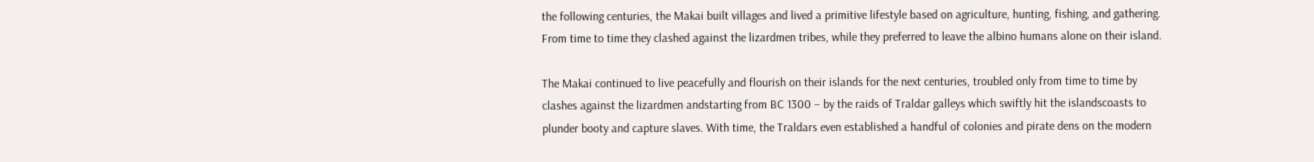the following centuries, the Makai built villages and lived a primitive lifestyle based on agriculture, hunting, fishing, and gathering. From time to time they clashed against the lizardmen tribes, while they preferred to leave the albino humans alone on their island.

The Makai continued to live peacefully and flourish on their islands for the next centuries, troubled only from time to time by clashes against the lizardmen andstarting from BC 1300 – by the raids of Traldar galleys which swiftly hit the islandscoasts to plunder booty and capture slaves. With time, the Traldars even established a handful of colonies and pirate dens on the modern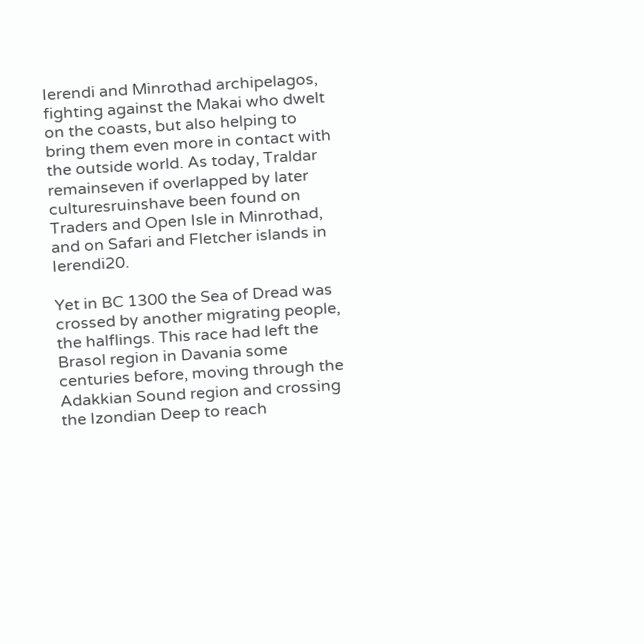Ierendi and Minrothad archipelagos, fighting against the Makai who dwelt on the coasts, but also helping to bring them even more in contact with the outside world. As today, Traldar remainseven if overlapped by later culturesruinshave been found on Traders and Open Isle in Minrothad, and on Safari and Fletcher islands in Ierendi20.

Yet in BC 1300 the Sea of Dread was crossed by another migrating people, the halflings. This race had left the Brasol region in Davania some centuries before, moving through the Adakkian Sound region and crossing the Izondian Deep to reach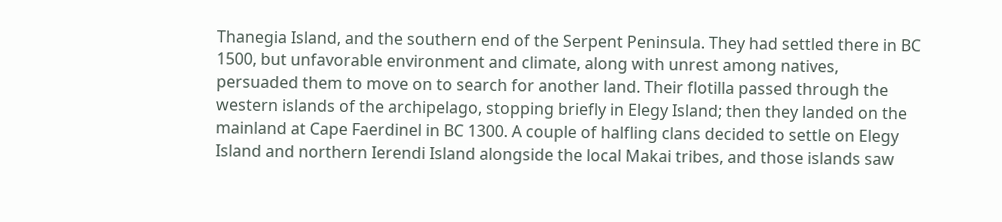Thanegia Island, and the southern end of the Serpent Peninsula. They had settled there in BC 1500, but unfavorable environment and climate, along with unrest among natives, persuaded them to move on to search for another land. Their flotilla passed through the western islands of the archipelago, stopping briefly in Elegy Island; then they landed on the mainland at Cape Faerdinel in BC 1300. A couple of halfling clans decided to settle on Elegy Island and northern Ierendi Island alongside the local Makai tribes, and those islands saw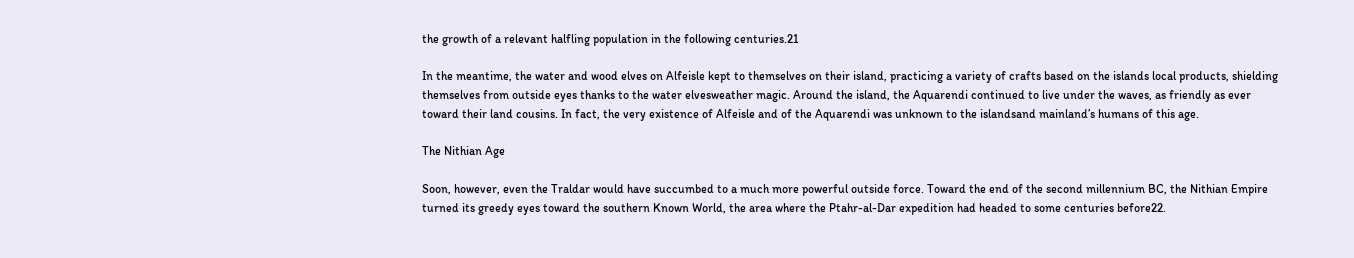the growth of a relevant halfling population in the following centuries.21

In the meantime, the water and wood elves on Alfeisle kept to themselves on their island, practicing a variety of crafts based on the islands local products, shielding themselves from outside eyes thanks to the water elvesweather magic. Around the island, the Aquarendi continued to live under the waves, as friendly as ever toward their land cousins. In fact, the very existence of Alfeisle and of the Aquarendi was unknown to the islandsand mainland’s humans of this age.

The Nithian Age

Soon, however, even the Traldar would have succumbed to a much more powerful outside force. Toward the end of the second millennium BC, the Nithian Empire turned its greedy eyes toward the southern Known World, the area where the Ptahr-al-Dar expedition had headed to some centuries before22.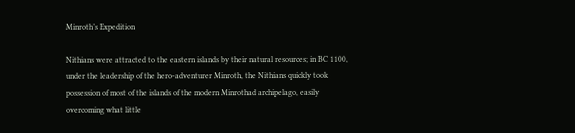Minroth’s Expedition

Nithians were attracted to the eastern islands by their natural resources; in BC 1100, under the leadership of the hero-adventurer Minroth, the Nithians quickly took possession of most of the islands of the modern Minrothad archipelago, easily overcoming what little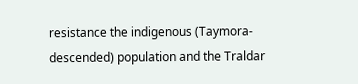resistance the indigenous (Taymora-descended) population and the Traldar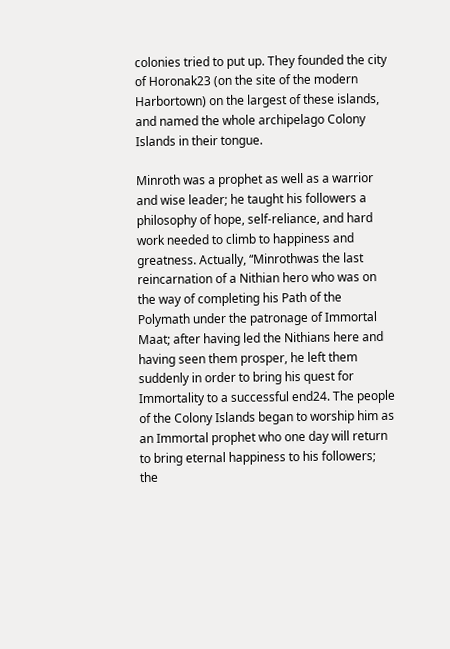colonies tried to put up. They founded the city of Horonak23 (on the site of the modern Harbortown) on the largest of these islands, and named the whole archipelago Colony Islands in their tongue.

Minroth was a prophet as well as a warrior and wise leader; he taught his followers a philosophy of hope, self-reliance, and hard work needed to climb to happiness and greatness. Actually, “Minrothwas the last reincarnation of a Nithian hero who was on the way of completing his Path of the Polymath under the patronage of Immortal Maat; after having led the Nithians here and having seen them prosper, he left them suddenly in order to bring his quest for Immortality to a successful end24. The people of the Colony Islands began to worship him as an Immortal prophet who one day will return to bring eternal happiness to his followers; the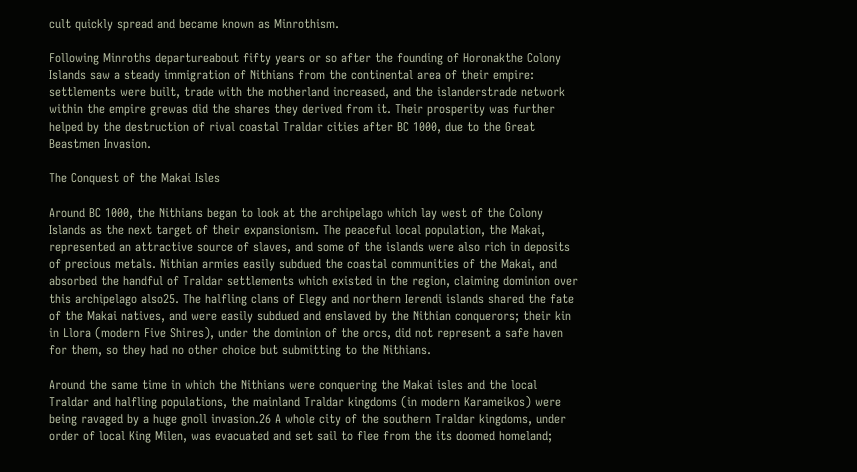cult quickly spread and became known as Minrothism.

Following Minroths departureabout fifty years or so after the founding of Horonakthe Colony Islands saw a steady immigration of Nithians from the continental area of their empire: settlements were built, trade with the motherland increased, and the islanderstrade network within the empire grewas did the shares they derived from it. Their prosperity was further helped by the destruction of rival coastal Traldar cities after BC 1000, due to the Great Beastmen Invasion.

The Conquest of the Makai Isles

Around BC 1000, the Nithians began to look at the archipelago which lay west of the Colony Islands as the next target of their expansionism. The peaceful local population, the Makai, represented an attractive source of slaves, and some of the islands were also rich in deposits of precious metals. Nithian armies easily subdued the coastal communities of the Makai, and absorbed the handful of Traldar settlements which existed in the region, claiming dominion over this archipelago also25. The halfling clans of Elegy and northern Ierendi islands shared the fate of the Makai natives, and were easily subdued and enslaved by the Nithian conquerors; their kin in Llora (modern Five Shires), under the dominion of the orcs, did not represent a safe haven for them, so they had no other choice but submitting to the Nithians.

Around the same time in which the Nithians were conquering the Makai isles and the local Traldar and halfling populations, the mainland Traldar kingdoms (in modern Karameikos) were being ravaged by a huge gnoll invasion.26 A whole city of the southern Traldar kingdoms, under order of local King Milen, was evacuated and set sail to flee from the its doomed homeland;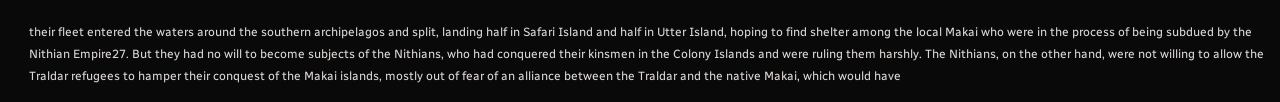their fleet entered the waters around the southern archipelagos and split, landing half in Safari Island and half in Utter Island, hoping to find shelter among the local Makai who were in the process of being subdued by the Nithian Empire27. But they had no will to become subjects of the Nithians, who had conquered their kinsmen in the Colony Islands and were ruling them harshly. The Nithians, on the other hand, were not willing to allow the Traldar refugees to hamper their conquest of the Makai islands, mostly out of fear of an alliance between the Traldar and the native Makai, which would have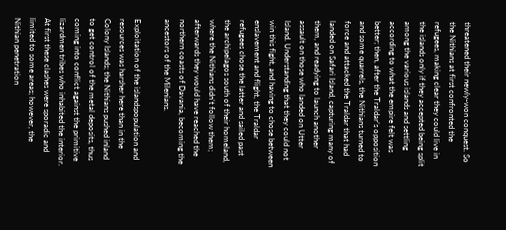threatened their newly-won conquest. So the Nithians at first confronted the refugees, making clear they could live in the islands only if they accepted being split among the various islands and settling according to what the empire felt was better; then, after the Traldar’s opposition and some quarrels, the Nithians turned to force and attacked the Traldar that had landed on Safari Island, capturing many of them, and readying to launch another assault on those who landed on Utter Island. Understanding that they could not win this fight, and having to chose between enslavement and flight, the Traldar refugees chose the latter and sailed past the archipelagos south of their homeland, where the Nithians didn’t follow them; afterwards they would have reached the northern coasts of Davania, becoming the ancestors of the Milenians.

Exploitation of the islandspopulation and resources was harsher here than in the Colony Islands; the Nithians pushed inland to get control of the metal deposits, thus coming into conflict against the primitive lizardmen tribes who inhabited the interior. At first these clashes were sporadic and limited to some areas; however, the Nithian penetration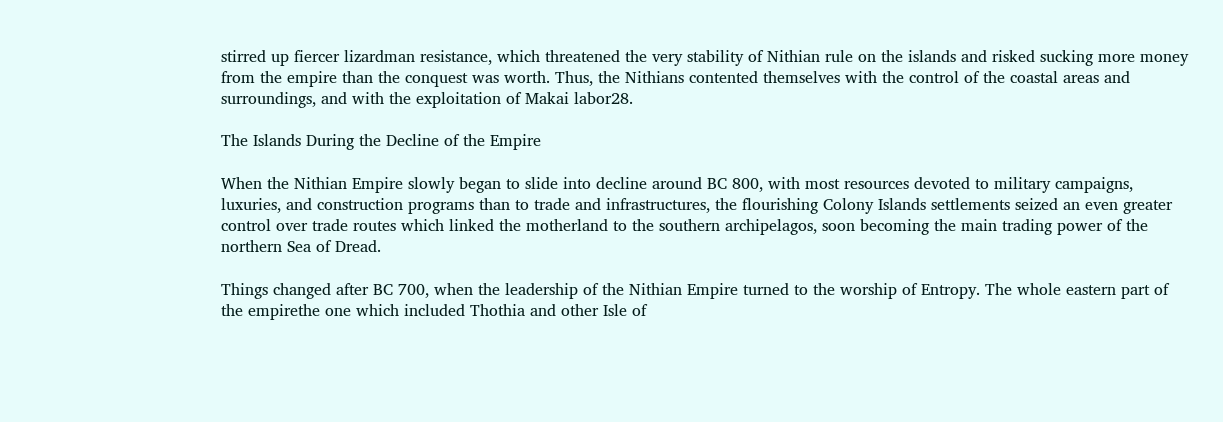stirred up fiercer lizardman resistance, which threatened the very stability of Nithian rule on the islands and risked sucking more money from the empire than the conquest was worth. Thus, the Nithians contented themselves with the control of the coastal areas and surroundings, and with the exploitation of Makai labor28.

The Islands During the Decline of the Empire

When the Nithian Empire slowly began to slide into decline around BC 800, with most resources devoted to military campaigns, luxuries, and construction programs than to trade and infrastructures, the flourishing Colony Islands settlements seized an even greater control over trade routes which linked the motherland to the southern archipelagos, soon becoming the main trading power of the northern Sea of Dread.

Things changed after BC 700, when the leadership of the Nithian Empire turned to the worship of Entropy. The whole eastern part of the empirethe one which included Thothia and other Isle of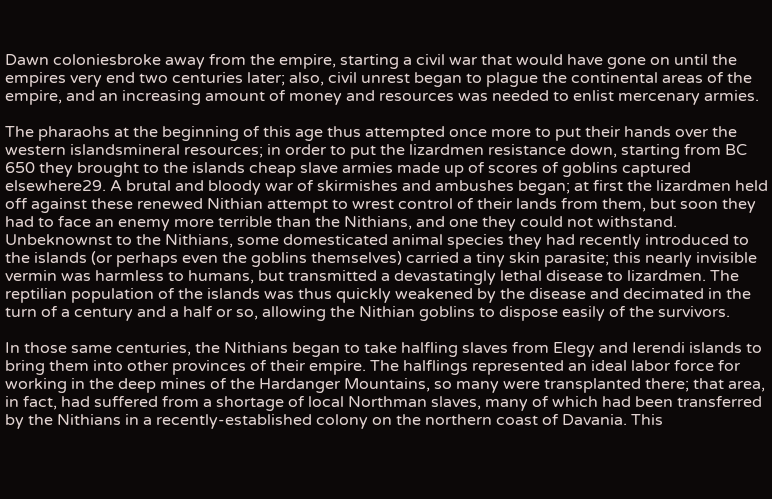Dawn coloniesbroke away from the empire, starting a civil war that would have gone on until the empires very end two centuries later; also, civil unrest began to plague the continental areas of the empire, and an increasing amount of money and resources was needed to enlist mercenary armies.

The pharaohs at the beginning of this age thus attempted once more to put their hands over the western islandsmineral resources; in order to put the lizardmen resistance down, starting from BC 650 they brought to the islands cheap slave armies made up of scores of goblins captured elsewhere29. A brutal and bloody war of skirmishes and ambushes began; at first the lizardmen held off against these renewed Nithian attempt to wrest control of their lands from them, but soon they had to face an enemy more terrible than the Nithians, and one they could not withstand. Unbeknownst to the Nithians, some domesticated animal species they had recently introduced to the islands (or perhaps even the goblins themselves) carried a tiny skin parasite; this nearly invisible vermin was harmless to humans, but transmitted a devastatingly lethal disease to lizardmen. The reptilian population of the islands was thus quickly weakened by the disease and decimated in the turn of a century and a half or so, allowing the Nithian goblins to dispose easily of the survivors.

In those same centuries, the Nithians began to take halfling slaves from Elegy and Ierendi islands to bring them into other provinces of their empire. The halflings represented an ideal labor force for working in the deep mines of the Hardanger Mountains, so many were transplanted there; that area, in fact, had suffered from a shortage of local Northman slaves, many of which had been transferred by the Nithians in a recently-established colony on the northern coast of Davania. This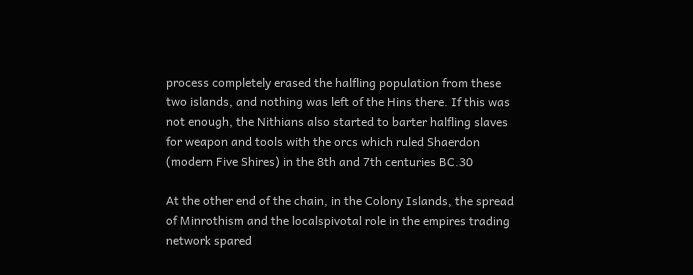process completely erased the halfling population from these two islands, and nothing was left of the Hins there. If this was not enough, the Nithians also started to barter halfling slaves for weapon and tools with the orcs which ruled Shaerdon (modern Five Shires) in the 8th and 7th centuries BC.30

At the other end of the chain, in the Colony Islands, the spread of Minrothism and the localspivotal role in the empires trading network spared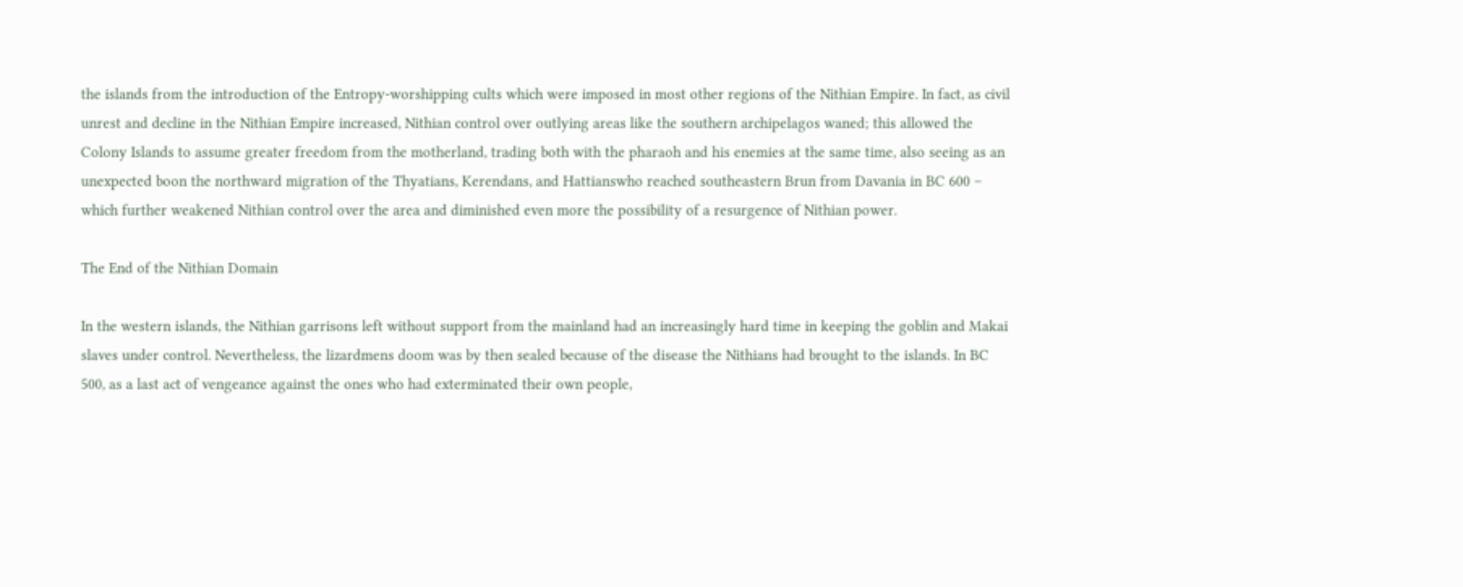the islands from the introduction of the Entropy-worshipping cults which were imposed in most other regions of the Nithian Empire. In fact, as civil unrest and decline in the Nithian Empire increased, Nithian control over outlying areas like the southern archipelagos waned; this allowed the Colony Islands to assume greater freedom from the motherland, trading both with the pharaoh and his enemies at the same time, also seeing as an unexpected boon the northward migration of the Thyatians, Kerendans, and Hattianswho reached southeastern Brun from Davania in BC 600 – which further weakened Nithian control over the area and diminished even more the possibility of a resurgence of Nithian power.

The End of the Nithian Domain

In the western islands, the Nithian garrisons left without support from the mainland had an increasingly hard time in keeping the goblin and Makai slaves under control. Nevertheless, the lizardmens doom was by then sealed because of the disease the Nithians had brought to the islands. In BC 500, as a last act of vengeance against the ones who had exterminated their own people,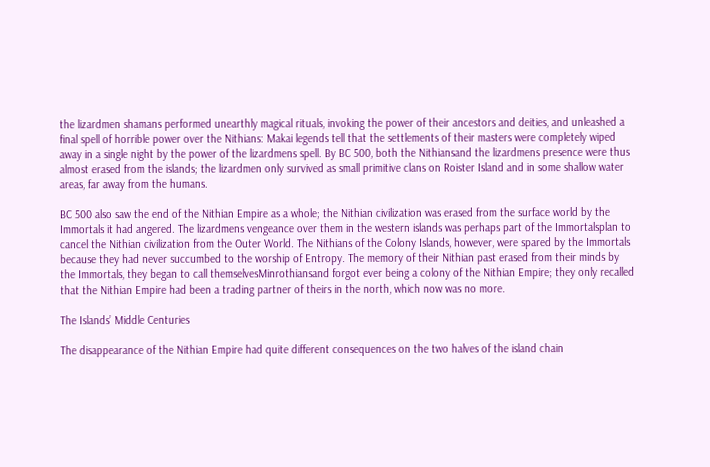the lizardmen shamans performed unearthly magical rituals, invoking the power of their ancestors and deities, and unleashed a final spell of horrible power over the Nithians: Makai legends tell that the settlements of their masters were completely wiped away in a single night by the power of the lizardmens spell. By BC 500, both the Nithiansand the lizardmens presence were thus almost erased from the islands; the lizardmen only survived as small primitive clans on Roister Island and in some shallow water areas, far away from the humans.

BC 500 also saw the end of the Nithian Empire as a whole; the Nithian civilization was erased from the surface world by the Immortals it had angered. The lizardmens vengeance over them in the western islands was perhaps part of the Immortalsplan to cancel the Nithian civilization from the Outer World. The Nithians of the Colony Islands, however, were spared by the Immortals because they had never succumbed to the worship of Entropy. The memory of their Nithian past erased from their minds by the Immortals, they began to call themselvesMinrothiansand forgot ever being a colony of the Nithian Empire; they only recalled that the Nithian Empire had been a trading partner of theirs in the north, which now was no more.

The Islands’ Middle Centuries

The disappearance of the Nithian Empire had quite different consequences on the two halves of the island chain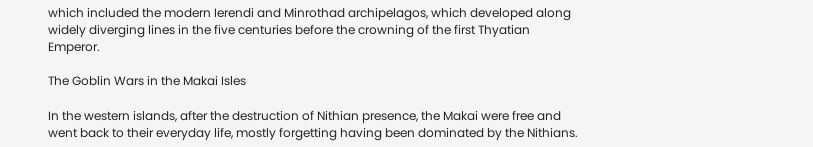which included the modern Ierendi and Minrothad archipelagos, which developed along widely diverging lines in the five centuries before the crowning of the first Thyatian Emperor.

The Goblin Wars in the Makai Isles

In the western islands, after the destruction of Nithian presence, the Makai were free and went back to their everyday life, mostly forgetting having been dominated by the Nithians.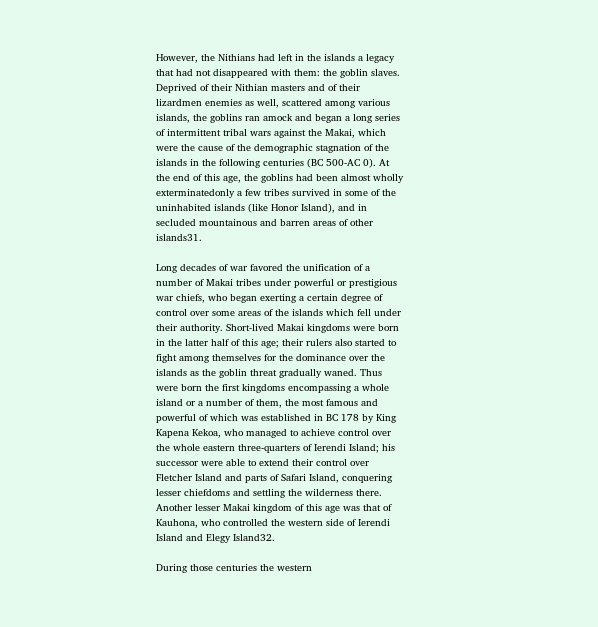However, the Nithians had left in the islands a legacy that had not disappeared with them: the goblin slaves. Deprived of their Nithian masters and of their lizardmen enemies as well, scattered among various islands, the goblins ran amock and began a long series of intermittent tribal wars against the Makai, which were the cause of the demographic stagnation of the islands in the following centuries (BC 500-AC 0). At the end of this age, the goblins had been almost wholly exterminatedonly a few tribes survived in some of the uninhabited islands (like Honor Island), and in secluded mountainous and barren areas of other islands31.

Long decades of war favored the unification of a number of Makai tribes under powerful or prestigious war chiefs, who began exerting a certain degree of control over some areas of the islands which fell under their authority. Short-lived Makai kingdoms were born in the latter half of this age; their rulers also started to fight among themselves for the dominance over the islands as the goblin threat gradually waned. Thus were born the first kingdoms encompassing a whole island or a number of them, the most famous and powerful of which was established in BC 178 by King Kapena Kekoa, who managed to achieve control over the whole eastern three-quarters of Ierendi Island; his successor were able to extend their control over Fletcher Island and parts of Safari Island, conquering lesser chiefdoms and settling the wilderness there. Another lesser Makai kingdom of this age was that of Kauhona, who controlled the western side of Ierendi Island and Elegy Island32.

During those centuries the western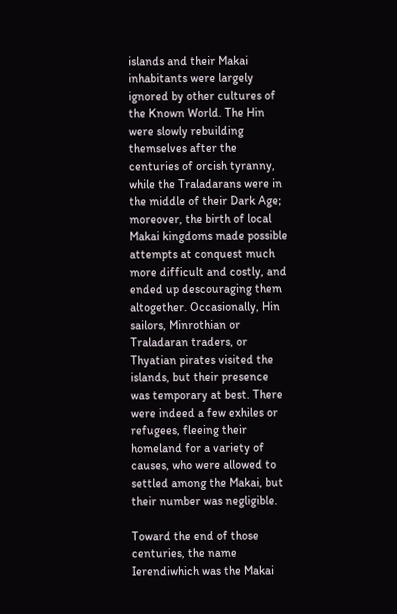islands and their Makai inhabitants were largely ignored by other cultures of the Known World. The Hin were slowly rebuilding themselves after the centuries of orcish tyranny, while the Traladarans were in the middle of their Dark Age; moreover, the birth of local Makai kingdoms made possible attempts at conquest much more difficult and costly, and ended up descouraging them altogether. Occasionally, Hin sailors, Minrothian or Traladaran traders, or Thyatian pirates visited the islands, but their presence was temporary at best. There were indeed a few exhiles or refugees, fleeing their homeland for a variety of causes, who were allowed to settled among the Makai, but their number was negligible.

Toward the end of those centuries, the name Ierendiwhich was the Makai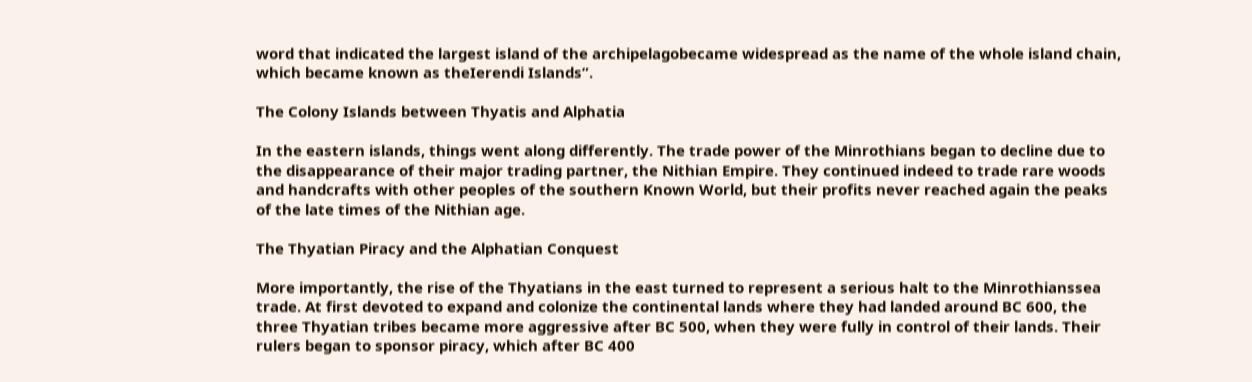word that indicated the largest island of the archipelagobecame widespread as the name of the whole island chain, which became known as theIerendi Islands”.

The Colony Islands between Thyatis and Alphatia

In the eastern islands, things went along differently. The trade power of the Minrothians began to decline due to the disappearance of their major trading partner, the Nithian Empire. They continued indeed to trade rare woods and handcrafts with other peoples of the southern Known World, but their profits never reached again the peaks of the late times of the Nithian age.

The Thyatian Piracy and the Alphatian Conquest

More importantly, the rise of the Thyatians in the east turned to represent a serious halt to the Minrothianssea trade. At first devoted to expand and colonize the continental lands where they had landed around BC 600, the three Thyatian tribes became more aggressive after BC 500, when they were fully in control of their lands. Their rulers began to sponsor piracy, which after BC 400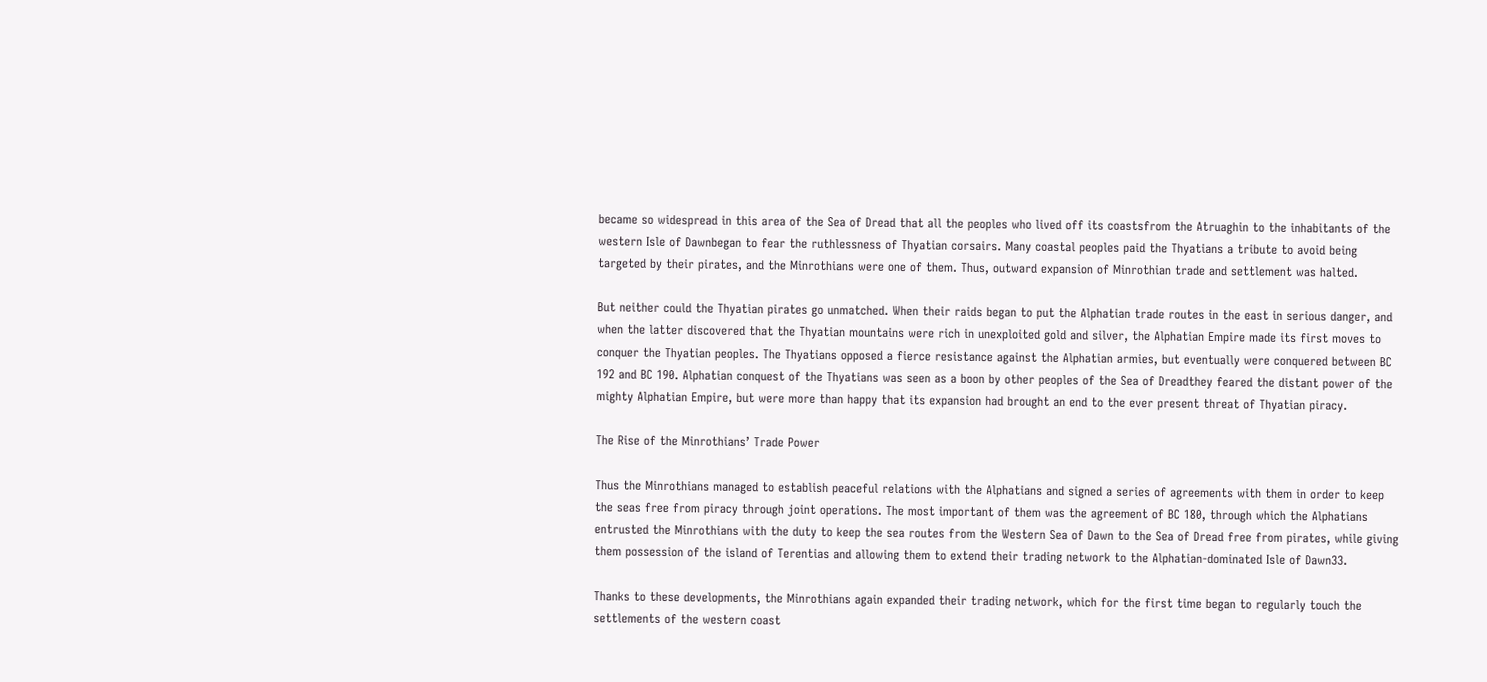became so widespread in this area of the Sea of Dread that all the peoples who lived off its coastsfrom the Atruaghin to the inhabitants of the western Isle of Dawnbegan to fear the ruthlessness of Thyatian corsairs. Many coastal peoples paid the Thyatians a tribute to avoid being targeted by their pirates, and the Minrothians were one of them. Thus, outward expansion of Minrothian trade and settlement was halted.

But neither could the Thyatian pirates go unmatched. When their raids began to put the Alphatian trade routes in the east in serious danger, and when the latter discovered that the Thyatian mountains were rich in unexploited gold and silver, the Alphatian Empire made its first moves to conquer the Thyatian peoples. The Thyatians opposed a fierce resistance against the Alphatian armies, but eventually were conquered between BC 192 and BC 190. Alphatian conquest of the Thyatians was seen as a boon by other peoples of the Sea of Dreadthey feared the distant power of the mighty Alphatian Empire, but were more than happy that its expansion had brought an end to the ever present threat of Thyatian piracy.

The Rise of the Minrothians’ Trade Power

Thus the Minrothians managed to establish peaceful relations with the Alphatians and signed a series of agreements with them in order to keep the seas free from piracy through joint operations. The most important of them was the agreement of BC 180, through which the Alphatians entrusted the Minrothians with the duty to keep the sea routes from the Western Sea of Dawn to the Sea of Dread free from pirates, while giving them possession of the island of Terentias and allowing them to extend their trading network to the Alphatian-dominated Isle of Dawn33.

Thanks to these developments, the Minrothians again expanded their trading network, which for the first time began to regularly touch the settlements of the western coast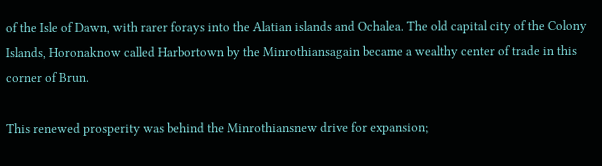of the Isle of Dawn, with rarer forays into the Alatian islands and Ochalea. The old capital city of the Colony Islands, Horonaknow called Harbortown by the Minrothiansagain became a wealthy center of trade in this corner of Brun.

This renewed prosperity was behind the Minrothiansnew drive for expansion;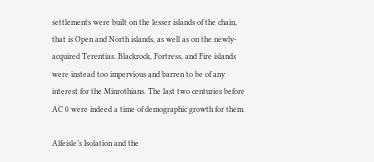settlements were built on the lesser islands of the chain, that is Open and North islands, as well as on the newly-acquired Terentias. Blackrock, Fortress, and Fire islands were instead too impervious and barren to be of any interest for the Minrothians. The last two centuries before AC 0 were indeed a time of demographic growth for them.

Alfeisle’s Isolation and the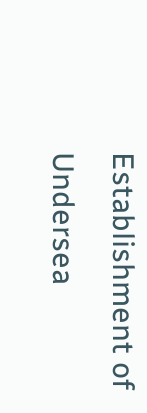Establishment of Undersea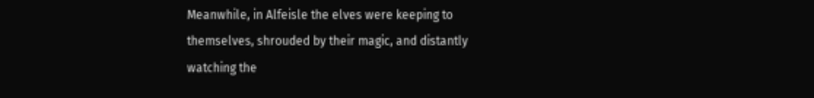Meanwhile, in Alfeisle the elves were keeping to themselves, shrouded by their magic, and distantly watching the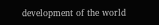development of the world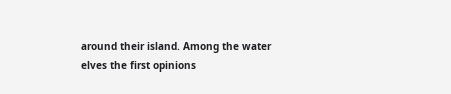around their island. Among the water elves the first opinions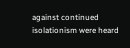against continued isolationism were heard